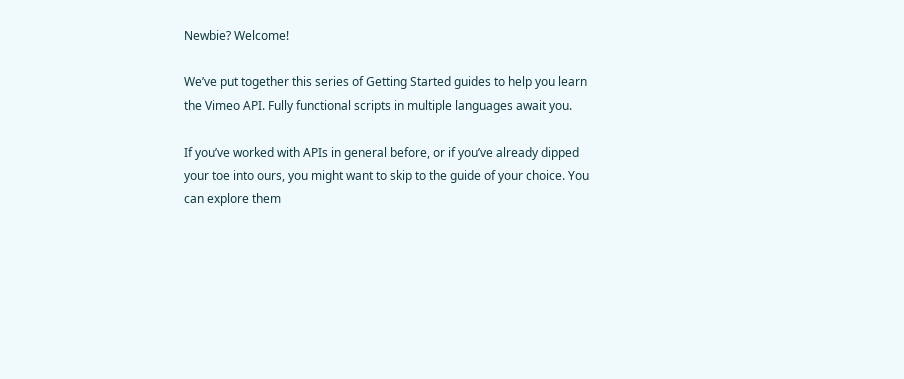Newbie? Welcome!

We’ve put together this series of Getting Started guides to help you learn the Vimeo API. Fully functional scripts in multiple languages await you.

If you’ve worked with APIs in general before, or if you’ve already dipped your toe into ours, you might want to skip to the guide of your choice. You can explore them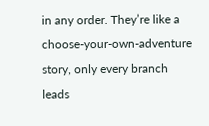in any order. They’re like a choose-your-own-adventure story, only every branch leads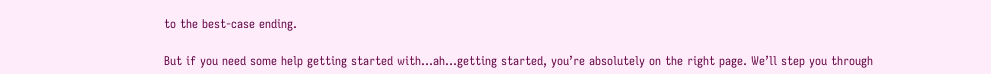to the best-case ending.

But if you need some help getting started with…ah…getting started, you’re absolutely on the right page. We’ll step you through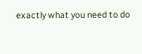exactly what you need to do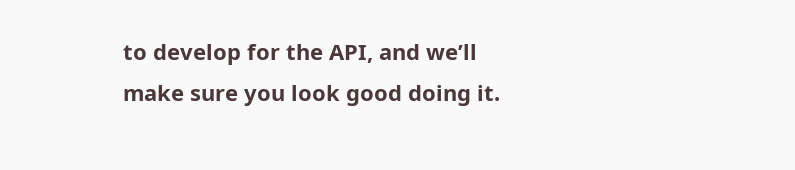to develop for the API, and we’ll make sure you look good doing it.